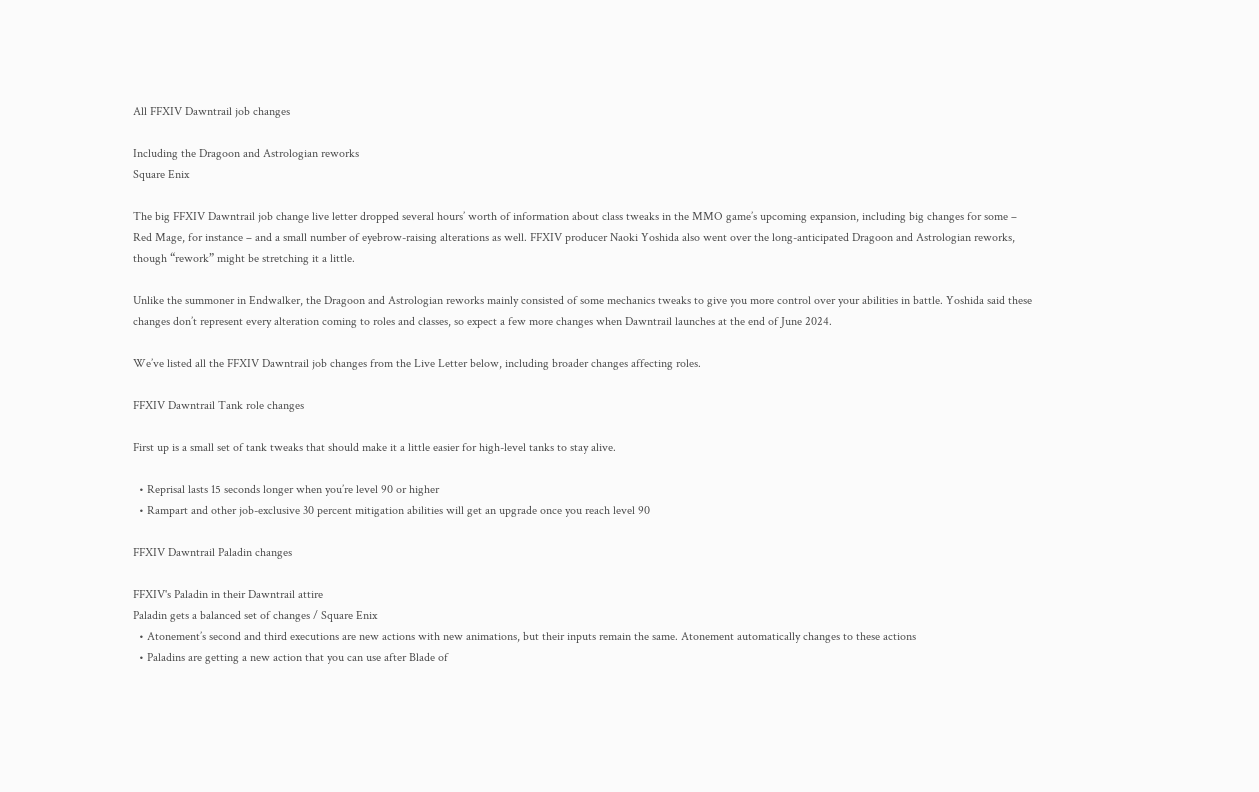All FFXIV Dawntrail job changes

Including the Dragoon and Astrologian reworks
Square Enix

The big FFXIV Dawntrail job change live letter dropped several hours’ worth of information about class tweaks in the MMO game’s upcoming expansion, including big changes for some – Red Mage, for instance – and a small number of eyebrow-raising alterations as well. FFXIV producer Naoki Yoshida also went over the long-anticipated Dragoon and Astrologian reworks, though “rework” might be stretching it a little.

Unlike the summoner in Endwalker, the Dragoon and Astrologian reworks mainly consisted of some mechanics tweaks to give you more control over your abilities in battle. Yoshida said these changes don’t represent every alteration coming to roles and classes, so expect a few more changes when Dawntrail launches at the end of June 2024.

We’ve listed all the FFXIV Dawntrail job changes from the Live Letter below, including broader changes affecting roles.

FFXIV Dawntrail Tank role changes

First up is a small set of tank tweaks that should make it a little easier for high-level tanks to stay alive.

  • Reprisal lasts 15 seconds longer when you’re level 90 or higher
  • Rampart and other job-exclusive 30 percent mitigation abilities will get an upgrade once you reach level 90

FFXIV Dawntrail Paladin changes

FFXIV's Paladin in their Dawntrail attire
Paladin gets a balanced set of changes / Square Enix
  • Atonement’s second and third executions are new actions with new animations, but their inputs remain the same. Atonement automatically changes to these actions
  • Paladins are getting a new action that you can use after Blade of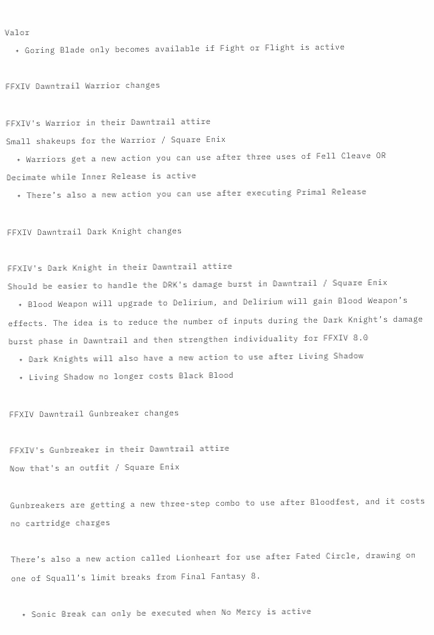Valor
  • Goring Blade only becomes available if Fight or Flight is active

FFXIV Dawntrail Warrior changes

FFXIV's Warrior in their Dawntrail attire
Small shakeups for the Warrior / Square Enix
  • Warriors get a new action you can use after three uses of Fell Cleave OR Decimate while Inner Release is active
  • There’s also a new action you can use after executing Primal Release

FFXIV Dawntrail Dark Knight changes

FFXIV's Dark Knight in their Dawntrail attire
Should be easier to handle the DRK's damage burst in Dawntrail / Square Enix
  • Blood Weapon will upgrade to Delirium, and Delirium will gain Blood Weapon’s effects. The idea is to reduce the number of inputs during the Dark Knight’s damage burst phase in Dawntrail and then strengthen individuality for FFXIV 8.0
  • Dark Knights will also have a new action to use after Living Shadow
  • Living Shadow no longer costs Black Blood

FFXIV Dawntrail Gunbreaker changes

FFXIV's Gunbreaker in their Dawntrail attire
Now that's an outfit / Square Enix

Gunbreakers are getting a new three-step combo to use after Bloodfest, and it costs no cartridge charges

There’s also a new action called Lionheart for use after Fated Circle, drawing on one of Squall’s limit breaks from Final Fantasy 8.

  • Sonic Break can only be executed when No Mercy is active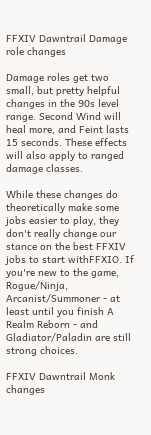FFXIV Dawntrail Damage role changes

Damage roles get two small, but pretty helpful changes in the 90s level range. Second Wind will heal more, and Feint lasts 15 seconds. These effects will also apply to ranged damage classes.

While these changes do theoretically make some jobs easier to play, they don't really change our stance on the best FFXIV jobs to start withFFXIO. If you're new to the game, Rogue/Ninja, Arcanist/Summoner - at least until you finish A Realm Reborn - and Gladiator/Paladin are still strong choices.

FFXIV Dawntrail Monk changes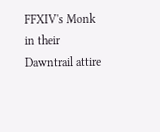FFXIV's Monk in their Dawntrail attire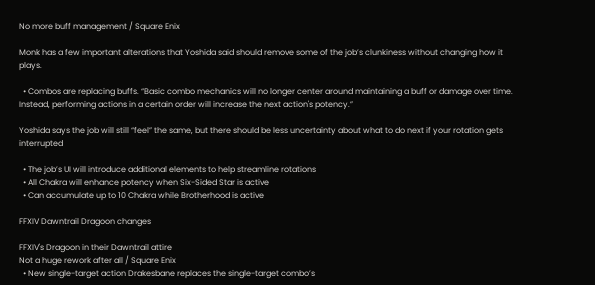No more buff management / Square Enix

Monk has a few important alterations that Yoshida said should remove some of the job’s clunkiness without changing how it plays.

  • Combos are replacing buffs. “Basic combo mechanics will no longer center around maintaining a buff or damage over time. Instead, performing actions in a certain order will increase the next action's potency.”

Yoshida says the job will still “feel” the same, but there should be less uncertainty about what to do next if your rotation gets interrupted

  • The job’s UI will introduce additional elements to help streamline rotations
  • All Chakra will enhance potency when Six-Sided Star is active
  • Can accumulate up to 10 Chakra while Brotherhood is active

FFXIV Dawntrail Dragoon changes

FFXIV's Dragoon in their Dawntrail attire
Not a huge rework after all / Square Enix
  • New single-target action Drakesbane replaces the single-target combo’s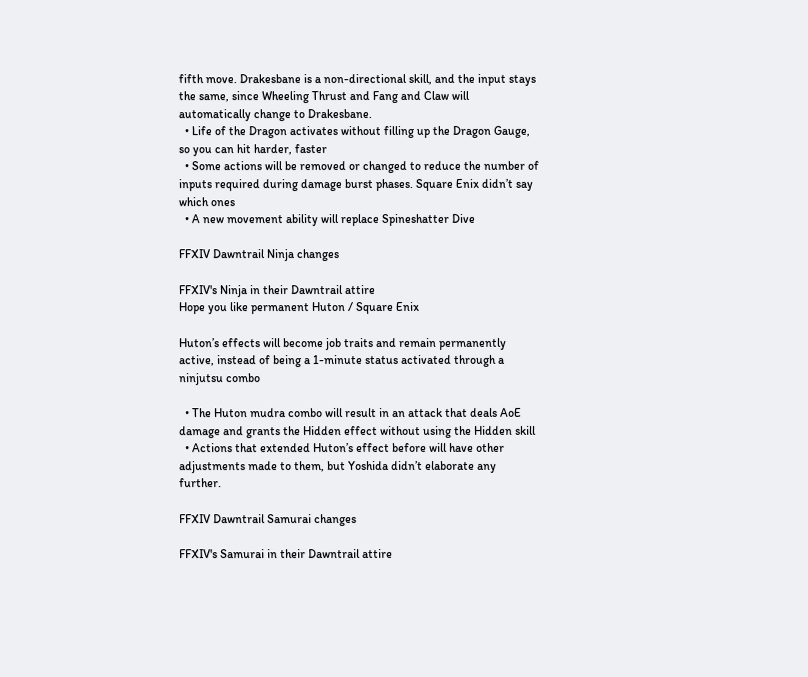fifth move. Drakesbane is a non-directional skill, and the input stays the same, since Wheeling Thrust and Fang and Claw will automatically change to Drakesbane.
  • Life of the Dragon activates without filling up the Dragon Gauge, so you can hit harder, faster
  • Some actions will be removed or changed to reduce the number of inputs required during damage burst phases. Square Enix didn’t say which ones
  • A new movement ability will replace Spineshatter Dive

FFXIV Dawntrail Ninja changes

FFXIV's Ninja in their Dawntrail attire
Hope you like permanent Huton / Square Enix

Huton’s effects will become job traits and remain permanently active, instead of being a 1-minute status activated through a ninjutsu combo

  • The Huton mudra combo will result in an attack that deals AoE damage and grants the Hidden effect without using the Hidden skill
  • Actions that extended Huton’s effect before will have other adjustments made to them, but Yoshida didn’t elaborate any further.

FFXIV Dawntrail Samurai changes

FFXIV's Samurai in their Dawntrail attire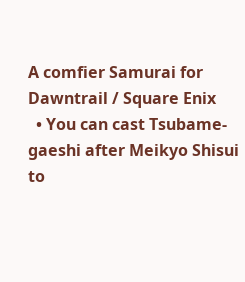A comfier Samurai for Dawntrail / Square Enix
  • You can cast Tsubame-gaeshi after Meikyo Shisui to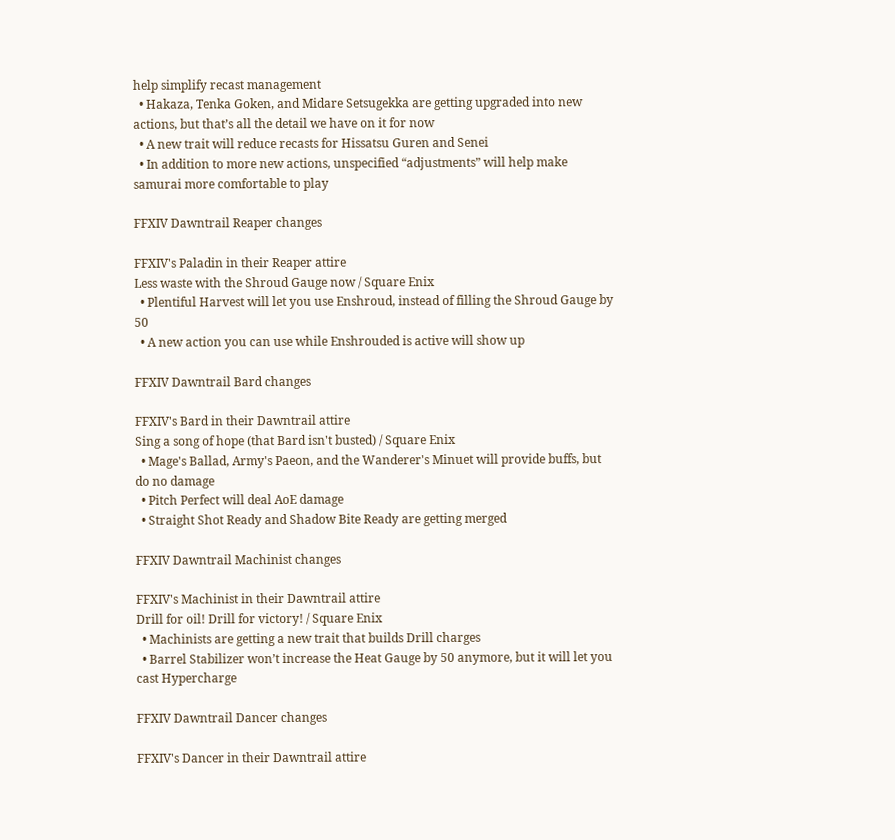help simplify recast management
  • Hakaza, Tenka Goken, and Midare Setsugekka are getting upgraded into new actions, but that’s all the detail we have on it for now
  • A new trait will reduce recasts for Hissatsu Guren and Senei
  • In addition to more new actions, unspecified “adjustments” will help make samurai more comfortable to play

FFXIV Dawntrail Reaper changes

FFXIV's Paladin in their Reaper attire
Less waste with the Shroud Gauge now / Square Enix
  • Plentiful Harvest will let you use Enshroud, instead of filling the Shroud Gauge by 50
  • A new action you can use while Enshrouded is active will show up

FFXIV Dawntrail Bard changes

FFXIV's Bard in their Dawntrail attire
Sing a song of hope (that Bard isn't busted) / Square Enix
  • Mage's Ballad, Army's Paeon, and the Wanderer's Minuet will provide buffs, but do no damage
  • Pitch Perfect will deal AoE damage
  • Straight Shot Ready and Shadow Bite Ready are getting merged

FFXIV Dawntrail Machinist changes

FFXIV's Machinist in their Dawntrail attire
Drill for oil! Drill for victory! / Square Enix
  • Machinists are getting a new trait that builds Drill charges
  • Barrel Stabilizer won’t increase the Heat Gauge by 50 anymore, but it will let you cast Hypercharge

FFXIV Dawntrail Dancer changes

FFXIV's Dancer in their Dawntrail attire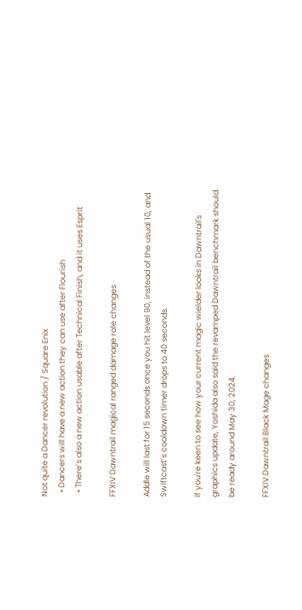Not quite a Dancer revolution / Square Enix
  • Dancers will have a new action they can use after Flourish
  • There’s also a new action usable after Technical Finish, and it uses Esprit

FFXIV Dawntrail magical ranged damage role changes

Addle will last for 15 seconds once you hit level 90, instead of the usual 10, and Swiftcast’s cooldown timer drops to 40 seconds.

If you're keen to see how your current magic wielder looks in Dawntrail's graphics update, Yoshida also said the revamped Dawntrail benchmark should be ready around May 30, 2024.

FFXIV Dawntrail Black Mage changes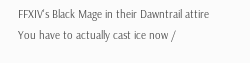FFXIV's Black Mage in their Dawntrail attire
You have to actually cast ice now /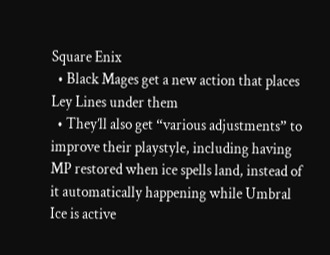Square Enix
  • Black Mages get a new action that places Ley Lines under them
  • They’ll also get “various adjustments” to improve their playstyle, including having MP restored when ice spells land, instead of it automatically happening while Umbral Ice is active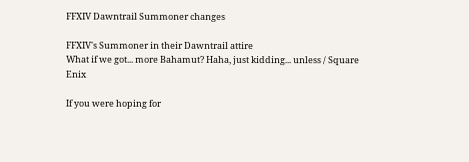FFXIV Dawntrail Summoner changes

FFXIV's Summoner in their Dawntrail attire
What if we got... more Bahamut? Haha, just kidding... unless / Square Enix

If you were hoping for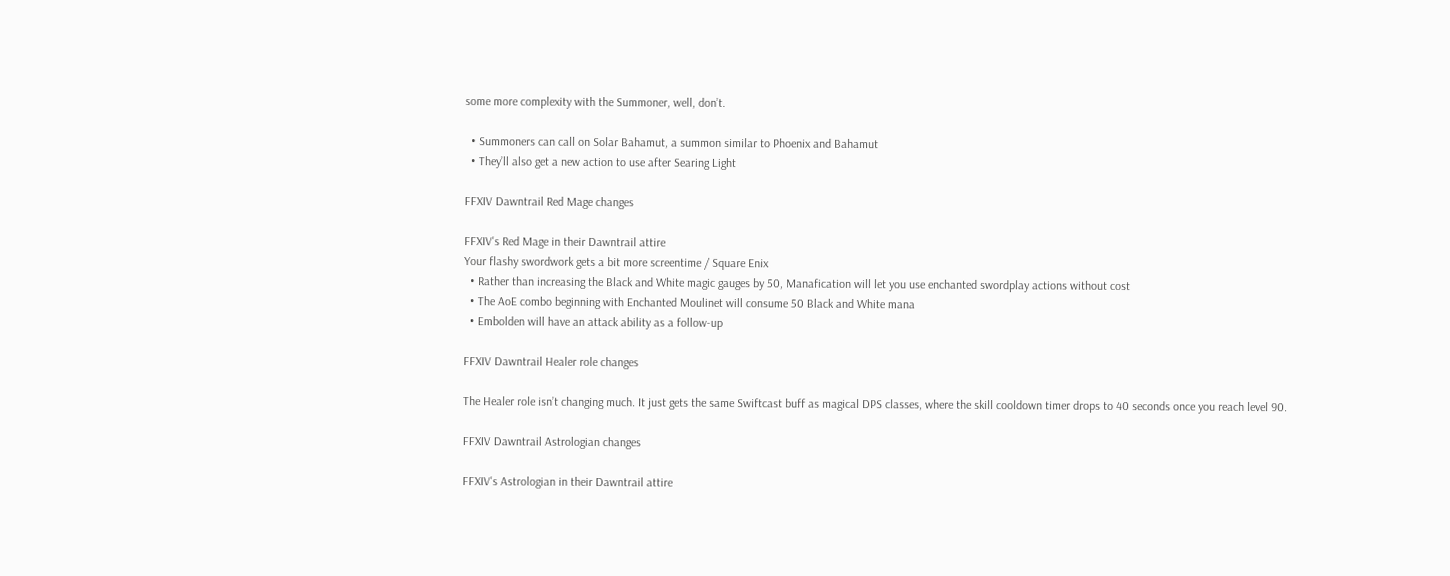some more complexity with the Summoner, well, don’t.

  • Summoners can call on Solar Bahamut, a summon similar to Phoenix and Bahamut
  • They’ll also get a new action to use after Searing Light

FFXIV Dawntrail Red Mage changes

FFXIV's Red Mage in their Dawntrail attire
Your flashy swordwork gets a bit more screentime / Square Enix
  • Rather than increasing the Black and White magic gauges by 50, Manafication will let you use enchanted swordplay actions without cost
  • The AoE combo beginning with Enchanted Moulinet will consume 50 Black and White mana
  • Embolden will have an attack ability as a follow-up

FFXIV Dawntrail Healer role changes

The Healer role isn’t changing much. It just gets the same Swiftcast buff as magical DPS classes, where the skill cooldown timer drops to 40 seconds once you reach level 90.

FFXIV Dawntrail Astrologian changes

FFXIV's Astrologian in their Dawntrail attire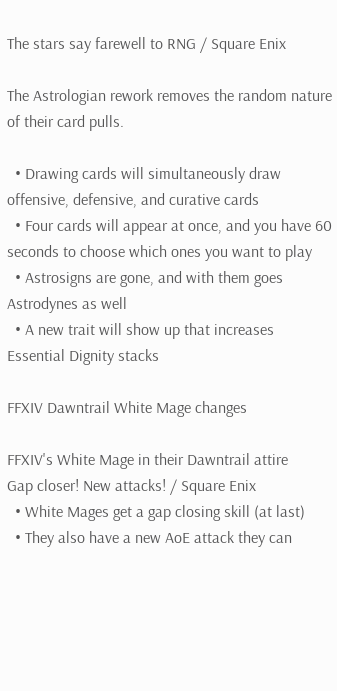The stars say farewell to RNG / Square Enix

The Astrologian rework removes the random nature of their card pulls.

  • Drawing cards will simultaneously draw offensive, defensive, and curative cards
  • Four cards will appear at once, and you have 60 seconds to choose which ones you want to play
  • Astrosigns are gone, and with them goes Astrodynes as well
  • A new trait will show up that increases Essential Dignity stacks

FFXIV Dawntrail White Mage changes

FFXIV's White Mage in their Dawntrail attire
Gap closer! New attacks! / Square Enix
  • White Mages get a gap closing skill (at last)
  • They also have a new AoE attack they can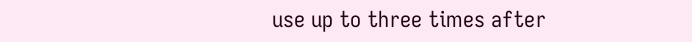use up to three times after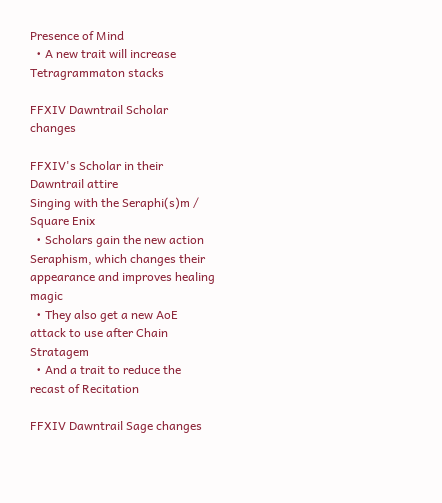Presence of Mind
  • A new trait will increase Tetragrammaton stacks

FFXIV Dawntrail Scholar changes

FFXIV's Scholar in their Dawntrail attire
Singing with the Seraphi(s)m / Square Enix
  • Scholars gain the new action Seraphism, which changes their appearance and improves healing magic
  • They also get a new AoE attack to use after Chain Stratagem
  • And a trait to reduce the recast of Recitation

FFXIV Dawntrail Sage changes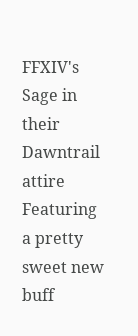FFXIV's Sage in their Dawntrail attire
Featuring a pretty sweet new buff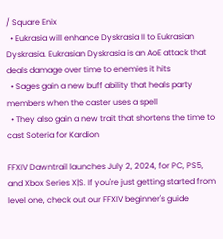/ Square Enix
  • Eukrasia will enhance Dyskrasia II to Eukrasian Dyskrasia. Eukrasian Dyskrasia is an AoE attack that deals damage over time to enemies it hits
  • Sages gain a new buff ability that heals party members when the caster uses a spell
  • They also gain a new trait that shortens the time to cast Soteria for Kardion

FFXIV Dawntrail launches July 2, 2024, for PC, PS5, and Xbox Series X|S. If you're just getting started from level one, check out our FFXIV beginner's guide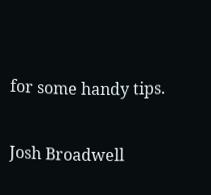for some handy tips.

Josh Broadwell